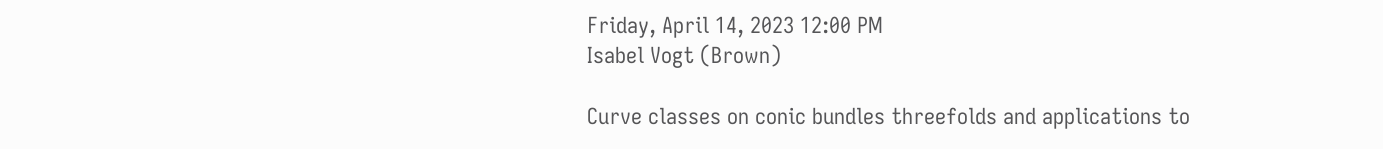Friday, April 14, 2023 12:00 PM
Isabel Vogt (Brown)

Curve classes on conic bundles threefolds and applications to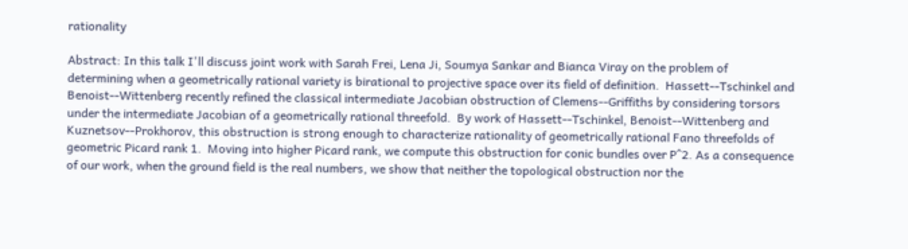rationality

Abstract: In this talk I'll discuss joint work with Sarah Frei, Lena Ji, Soumya Sankar and Bianca Viray on the problem of determining when a geometrically rational variety is birational to projective space over its field of definition.  Hassett--Tschinkel and Benoist--Wittenberg recently refined the classical intermediate Jacobian obstruction of Clemens--Griffiths by considering torsors under the intermediate Jacobian of a geometrically rational threefold.  By work of Hassett--Tschinkel, Benoist--Wittenberg and Kuznetsov--Prokhorov, this obstruction is strong enough to characterize rationality of geometrically rational Fano threefolds of geometric Picard rank 1.  Moving into higher Picard rank, we compute this obstruction for conic bundles over P^2. As a consequence of our work, when the ground field is the real numbers, we show that neither the topological obstruction nor the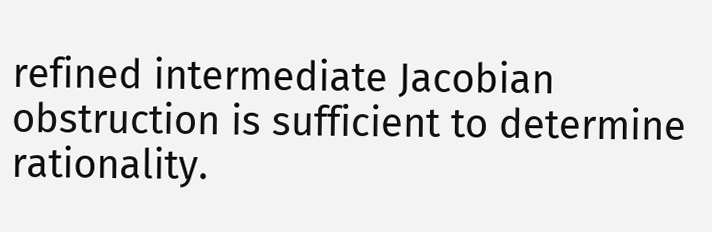refined intermediate Jacobian obstruction is sufficient to determine rationality.